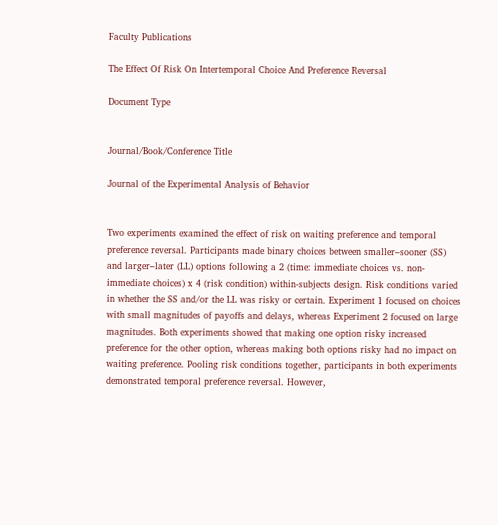Faculty Publications

The Effect Of Risk On Intertemporal Choice And Preference Reversal

Document Type


Journal/Book/Conference Title

Journal of the Experimental Analysis of Behavior


Two experiments examined the effect of risk on waiting preference and temporal preference reversal. Participants made binary choices between smaller–sooner (SS) and larger–later (LL) options following a 2 (time: immediate choices vs. non-immediate choices) x 4 (risk condition) within-subjects design. Risk conditions varied in whether the SS and/or the LL was risky or certain. Experiment 1 focused on choices with small magnitudes of payoffs and delays, whereas Experiment 2 focused on large magnitudes. Both experiments showed that making one option risky increased preference for the other option, whereas making both options risky had no impact on waiting preference. Pooling risk conditions together, participants in both experiments demonstrated temporal preference reversal. However,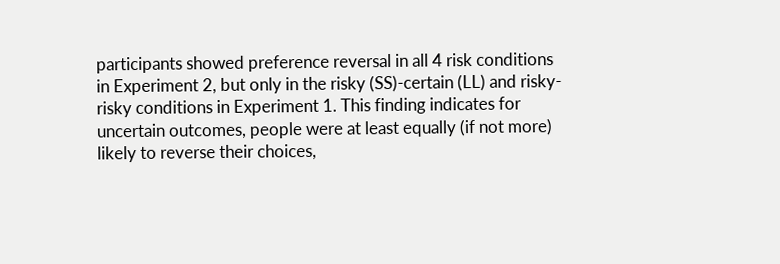participants showed preference reversal in all 4 risk conditions in Experiment 2, but only in the risky (SS)-certain (LL) and risky-risky conditions in Experiment 1. This finding indicates for uncertain outcomes, people were at least equally (if not more) likely to reverse their choices,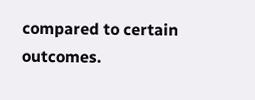compared to certain outcomes.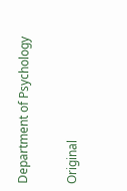Department of Psychology

Original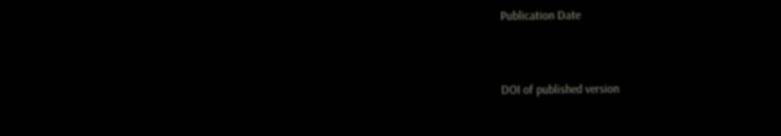Publication Date


DOI of published version